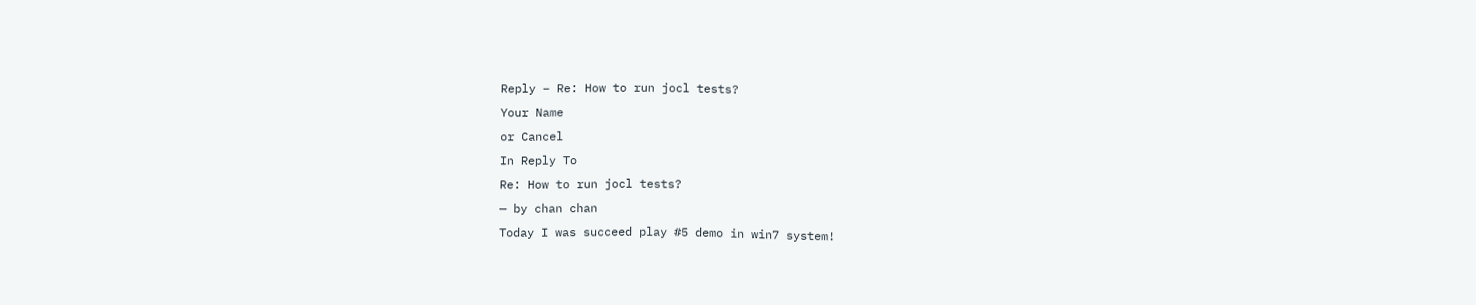Reply – Re: How to run jocl tests?
Your Name
or Cancel
In Reply To
Re: How to run jocl tests?
— by chan chan
Today I was succeed play #5 demo in win7 system!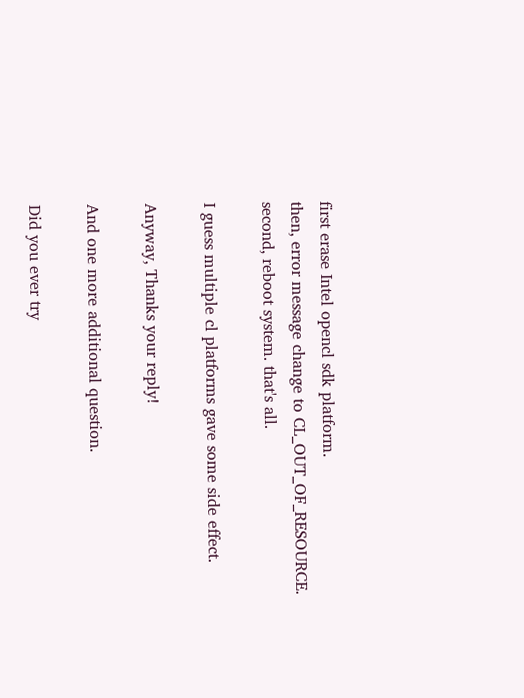first erase Intel opencl sdk platform.
then, error message change to CL_OUT_OF_RESOURCE.
second, reboot system. that's all.

I guess multiple cl platforms gave some side effect.

Anyway, Thanks your reply!

And one more additional question.

Did you ever try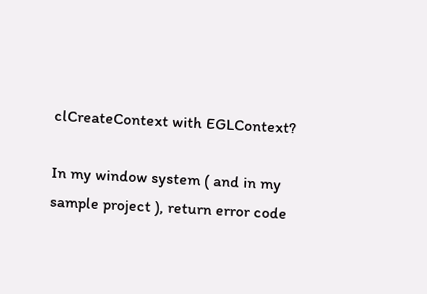clCreateContext with EGLContext?

In my window system ( and in my sample project ), return error code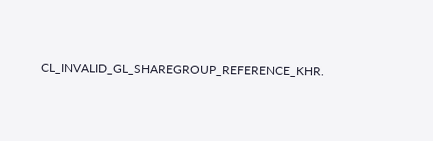CL_INVALID_GL_SHAREGROUP_REFERENCE_KHR.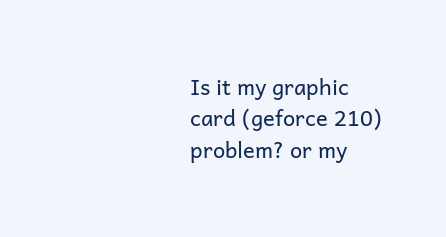Is it my graphic card (geforce 210) problem? or my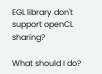EGL library don't support openCL sharing?

What should I do?